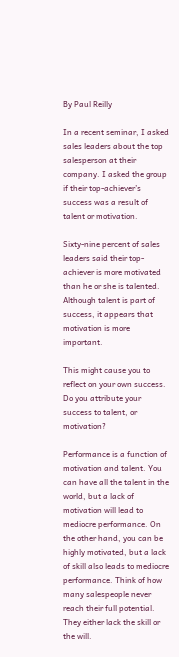By Paul Reilly

In a recent seminar, I asked sales leaders about the top salesperson at their company. I asked the group if their top-achiever’s success was a result of talent or motivation.

Sixty-nine percent of sales leaders said their top-achiever is more motivated than he or she is talented. Although talent is part of success, it appears that motivation is more important.

This might cause you to reflect on your own success. Do you attribute your success to talent, or motivation?

Performance is a function of motivation and talent. You can have all the talent in the world, but a lack of motivation will lead to mediocre performance. On the other hand, you can be highly motivated, but a lack of skill also leads to mediocre performance. Think of how many salespeople never reach their full potential. They either lack the skill or the will.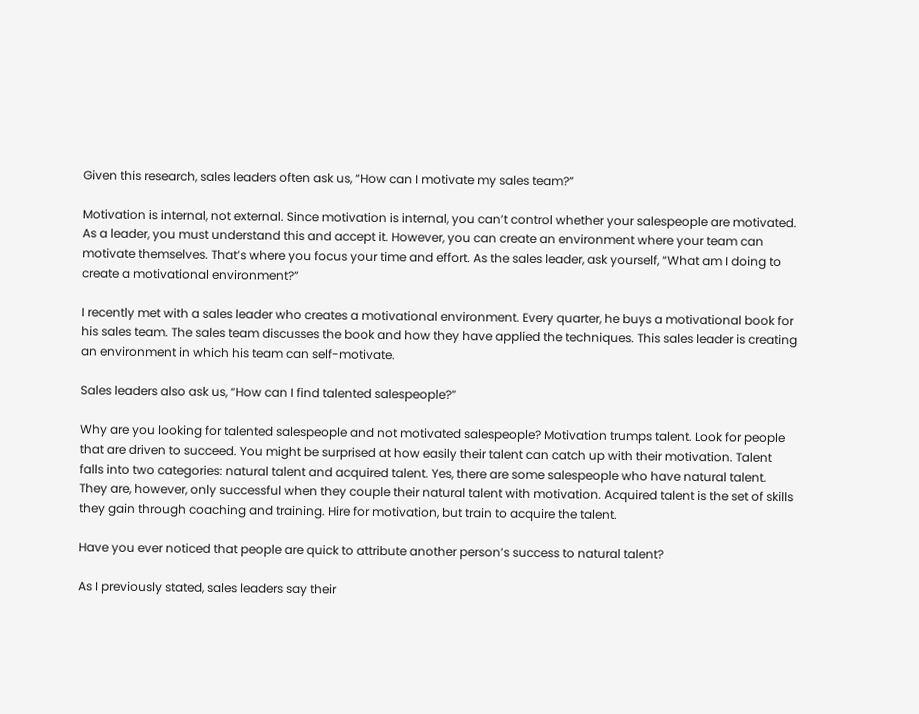Given this research, sales leaders often ask us, “How can I motivate my sales team?”

Motivation is internal, not external. Since motivation is internal, you can’t control whether your salespeople are motivated. As a leader, you must understand this and accept it. However, you can create an environment where your team can motivate themselves. That’s where you focus your time and effort. As the sales leader, ask yourself, “What am I doing to create a motivational environment?”

I recently met with a sales leader who creates a motivational environment. Every quarter, he buys a motivational book for his sales team. The sales team discusses the book and how they have applied the techniques. This sales leader is creating an environment in which his team can self-motivate.

Sales leaders also ask us, “How can I find talented salespeople?”

Why are you looking for talented salespeople and not motivated salespeople? Motivation trumps talent. Look for people that are driven to succeed. You might be surprised at how easily their talent can catch up with their motivation. Talent falls into two categories: natural talent and acquired talent. Yes, there are some salespeople who have natural talent. They are, however, only successful when they couple their natural talent with motivation. Acquired talent is the set of skills they gain through coaching and training. Hire for motivation, but train to acquire the talent.

Have you ever noticed that people are quick to attribute another person’s success to natural talent?

As I previously stated, sales leaders say their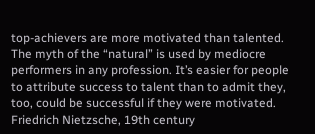top-achievers are more motivated than talented. The myth of the “natural” is used by mediocre performers in any profession. It’s easier for people to attribute success to talent than to admit they, too, could be successful if they were motivated. Friedrich Nietzsche, 19th century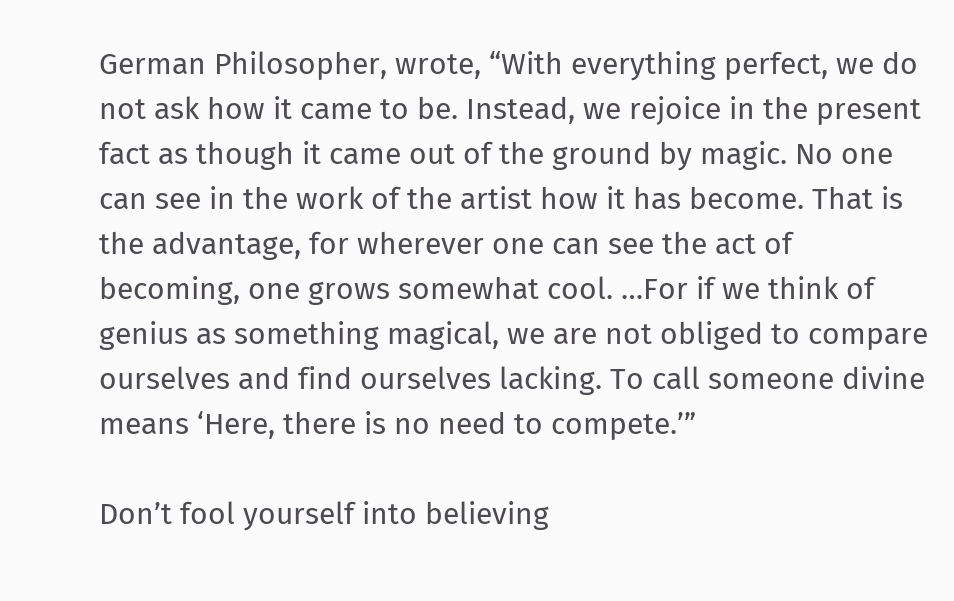German Philosopher, wrote, “With everything perfect, we do not ask how it came to be. Instead, we rejoice in the present fact as though it came out of the ground by magic. No one can see in the work of the artist how it has become. That is the advantage, for wherever one can see the act of becoming, one grows somewhat cool. …For if we think of genius as something magical, we are not obliged to compare ourselves and find ourselves lacking. To call someone divine means ‘Here, there is no need to compete.’”

Don’t fool yourself into believing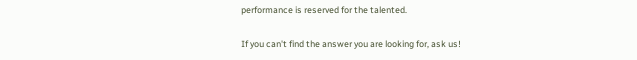performance is reserved for the talented.

If you can't find the answer you are looking for, ask us!